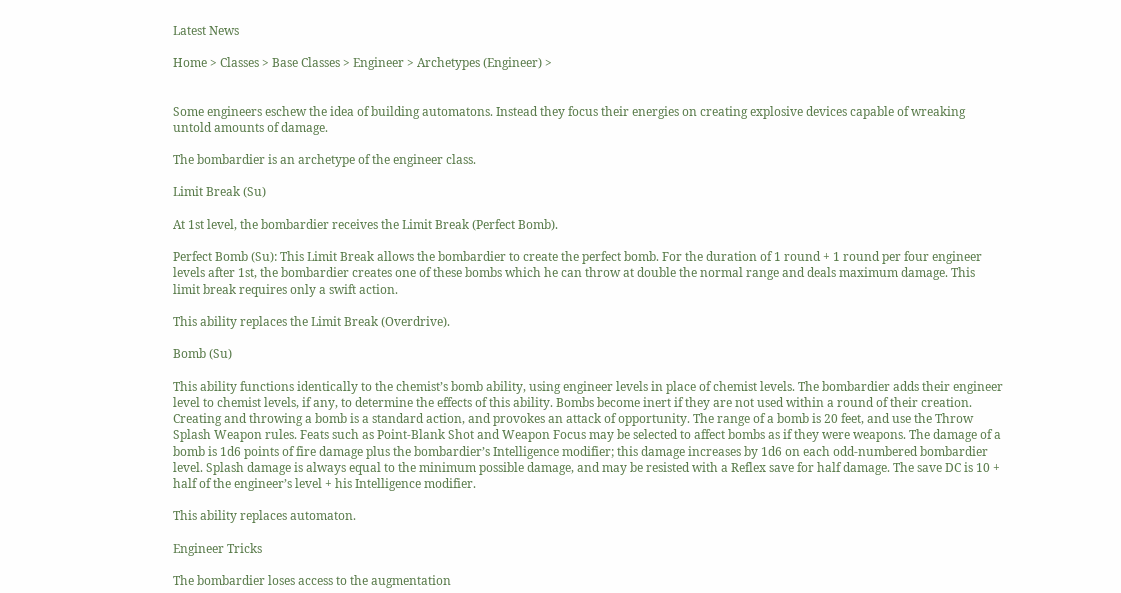Latest News

Home > Classes > Base Classes > Engineer > Archetypes (Engineer) >


Some engineers eschew the idea of building automatons. Instead they focus their energies on creating explosive devices capable of wreaking untold amounts of damage.

The bombardier is an archetype of the engineer class.

Limit Break (Su)

At 1st level, the bombardier receives the Limit Break (Perfect Bomb).

Perfect Bomb (Su): This Limit Break allows the bombardier to create the perfect bomb. For the duration of 1 round + 1 round per four engineer levels after 1st, the bombardier creates one of these bombs which he can throw at double the normal range and deals maximum damage. This limit break requires only a swift action.

This ability replaces the Limit Break (Overdrive).

Bomb (Su)

This ability functions identically to the chemist’s bomb ability, using engineer levels in place of chemist levels. The bombardier adds their engineer level to chemist levels, if any, to determine the effects of this ability. Bombs become inert if they are not used within a round of their creation. Creating and throwing a bomb is a standard action, and provokes an attack of opportunity. The range of a bomb is 20 feet, and use the Throw Splash Weapon rules. Feats such as Point-Blank Shot and Weapon Focus may be selected to affect bombs as if they were weapons. The damage of a bomb is 1d6 points of fire damage plus the bombardier’s Intelligence modifier; this damage increases by 1d6 on each odd-numbered bombardier level. Splash damage is always equal to the minimum possible damage, and may be resisted with a Reflex save for half damage. The save DC is 10 + half of the engineer’s level + his Intelligence modifier.

This ability replaces automaton.

Engineer Tricks

The bombardier loses access to the augmentation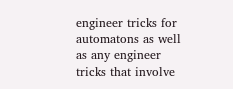engineer tricks for automatons as well as any engineer tricks that involve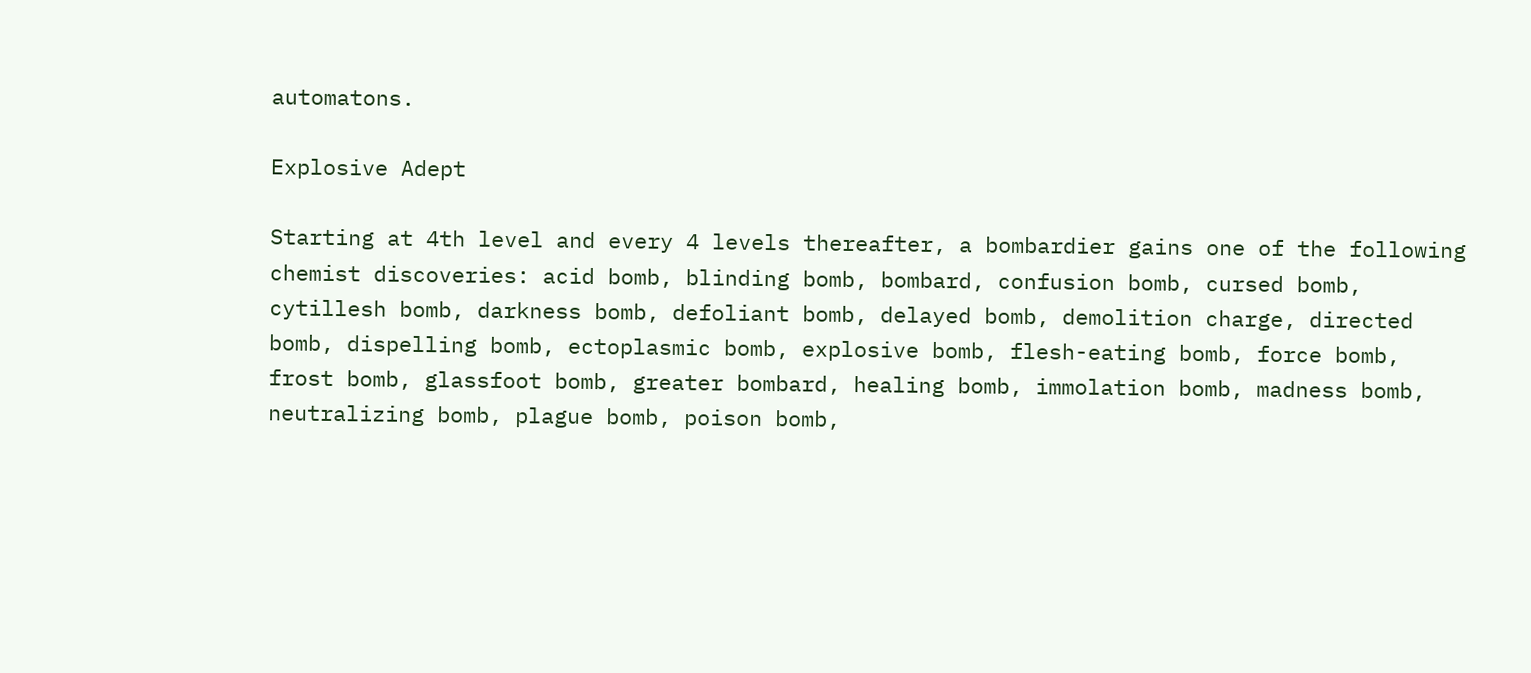automatons.

Explosive Adept

Starting at 4th level and every 4 levels thereafter, a bombardier gains one of the following chemist discoveries: acid bomb, blinding bomb, bombard, confusion bomb, cursed bomb, cytillesh bomb, darkness bomb, defoliant bomb, delayed bomb, demolition charge, directed bomb, dispelling bomb, ectoplasmic bomb, explosive bomb, flesh-eating bomb, force bomb, frost bomb, glassfoot bomb, greater bombard, healing bomb, immolation bomb, madness bomb, neutralizing bomb, plague bomb, poison bomb,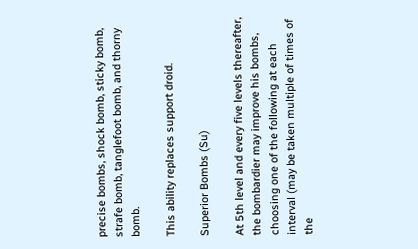precise bombs, shock bomb, sticky bomb, strafe bomb, tanglefoot bomb, and thorny bomb.

This ability replaces support droid.

Superior Bombs (Su)

At 5th level and every five levels thereafter, the bombardier may improve his bombs, choosing one of the following at each interval (may be taken multiple of times of the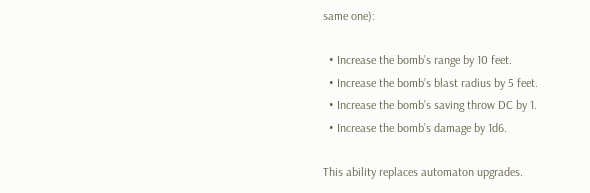same one):

  • Increase the bomb’s range by 10 feet.
  • Increase the bomb’s blast radius by 5 feet.
  • Increase the bomb’s saving throw DC by 1.
  • Increase the bomb’s damage by 1d6.

This ability replaces automaton upgrades.